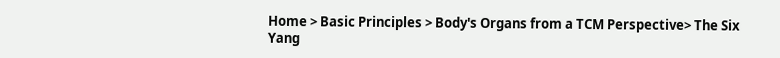Home > Basic Principles > Body's Organs from a TCM Perspective> The Six Yang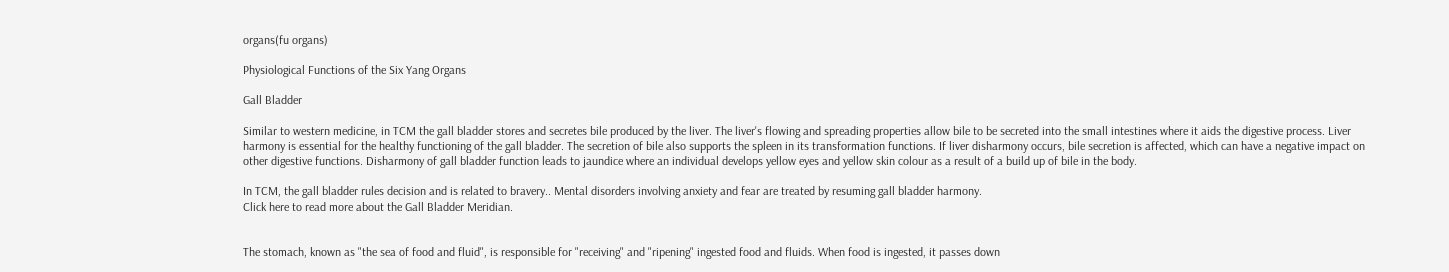organs(fu organs)

Physiological Functions of the Six Yang Organs

Gall Bladder

Similar to western medicine, in TCM the gall bladder stores and secretes bile produced by the liver. The liver's flowing and spreading properties allow bile to be secreted into the small intestines where it aids the digestive process. Liver harmony is essential for the healthy functioning of the gall bladder. The secretion of bile also supports the spleen in its transformation functions. If liver disharmony occurs, bile secretion is affected, which can have a negative impact on other digestive functions. Disharmony of gall bladder function leads to jaundice where an individual develops yellow eyes and yellow skin colour as a result of a build up of bile in the body.

In TCM, the gall bladder rules decision and is related to bravery.. Mental disorders involving anxiety and fear are treated by resuming gall bladder harmony.
Click here to read more about the Gall Bladder Meridian.


The stomach, known as "the sea of food and fluid", is responsible for "receiving" and "ripening" ingested food and fluids. When food is ingested, it passes down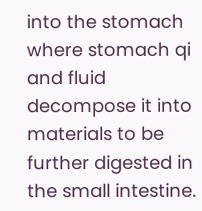into the stomach where stomach qi and fluid decompose it into materials to be further digested in the small intestine.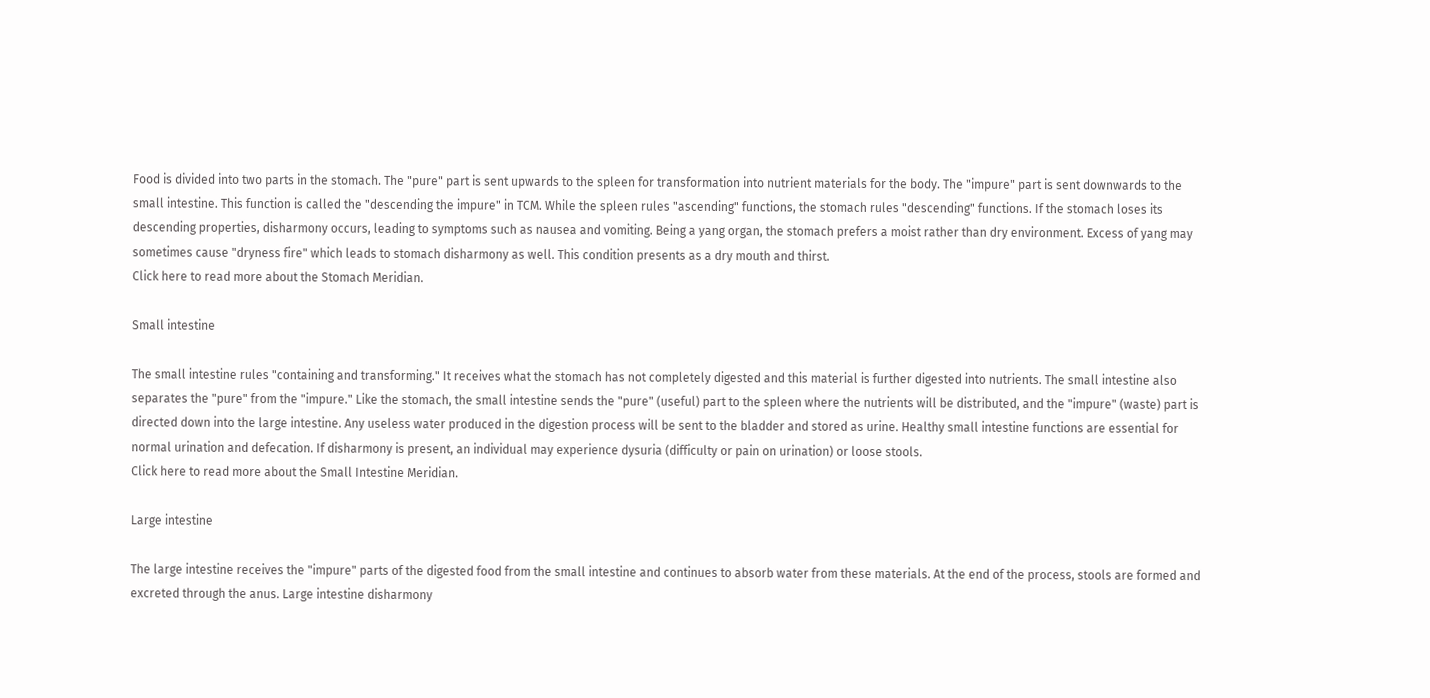Food is divided into two parts in the stomach. The "pure" part is sent upwards to the spleen for transformation into nutrient materials for the body. The "impure" part is sent downwards to the small intestine. This function is called the "descending the impure" in TCM. While the spleen rules "ascending" functions, the stomach rules "descending" functions. If the stomach loses its descending properties, disharmony occurs, leading to symptoms such as nausea and vomiting. Being a yang organ, the stomach prefers a moist rather than dry environment. Excess of yang may sometimes cause "dryness fire" which leads to stomach disharmony as well. This condition presents as a dry mouth and thirst.
Click here to read more about the Stomach Meridian.

Small intestine

The small intestine rules "containing and transforming." It receives what the stomach has not completely digested and this material is further digested into nutrients. The small intestine also separates the "pure" from the "impure." Like the stomach, the small intestine sends the "pure" (useful) part to the spleen where the nutrients will be distributed, and the "impure" (waste) part is directed down into the large intestine. Any useless water produced in the digestion process will be sent to the bladder and stored as urine. Healthy small intestine functions are essential for normal urination and defecation. If disharmony is present, an individual may experience dysuria (difficulty or pain on urination) or loose stools.
Click here to read more about the Small Intestine Meridian.

Large intestine

The large intestine receives the "impure" parts of the digested food from the small intestine and continues to absorb water from these materials. At the end of the process, stools are formed and excreted through the anus. Large intestine disharmony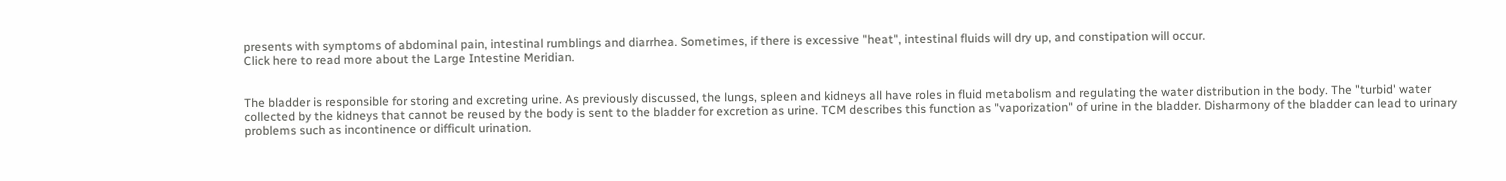presents with symptoms of abdominal pain, intestinal rumblings and diarrhea. Sometimes, if there is excessive "heat", intestinal fluids will dry up, and constipation will occur.
Click here to read more about the Large Intestine Meridian.


The bladder is responsible for storing and excreting urine. As previously discussed, the lungs, spleen and kidneys all have roles in fluid metabolism and regulating the water distribution in the body. The "turbid' water collected by the kidneys that cannot be reused by the body is sent to the bladder for excretion as urine. TCM describes this function as "vaporization" of urine in the bladder. Disharmony of the bladder can lead to urinary problems such as incontinence or difficult urination.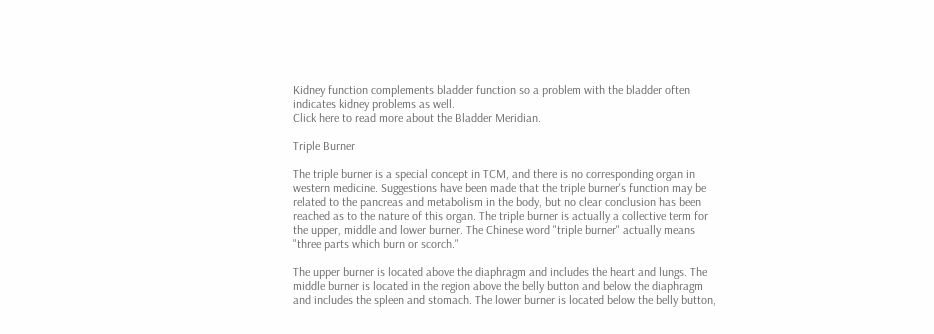Kidney function complements bladder function so a problem with the bladder often indicates kidney problems as well.
Click here to read more about the Bladder Meridian.

Triple Burner

The triple burner is a special concept in TCM, and there is no corresponding organ in western medicine. Suggestions have been made that the triple burner's function may be related to the pancreas and metabolism in the body, but no clear conclusion has been reached as to the nature of this organ. The triple burner is actually a collective term for the upper, middle and lower burner. The Chinese word "triple burner" actually means "three parts which burn or scorch."

The upper burner is located above the diaphragm and includes the heart and lungs. The middle burner is located in the region above the belly button and below the diaphragm and includes the spleen and stomach. The lower burner is located below the belly button,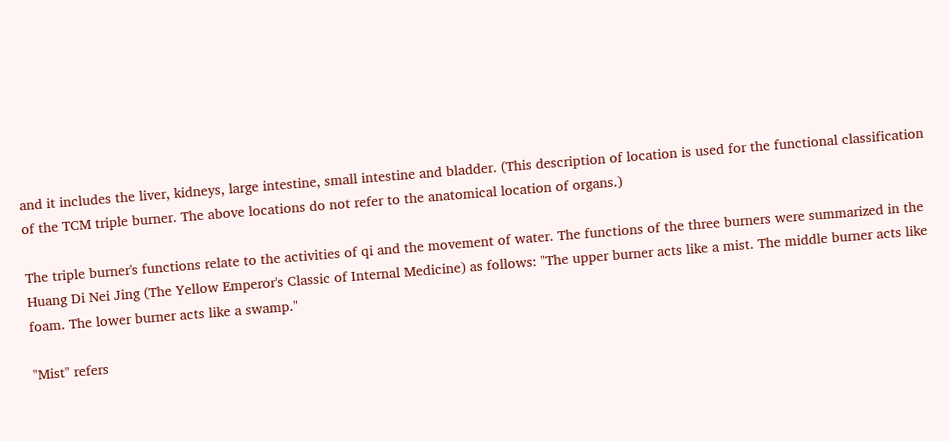and it includes the liver, kidneys, large intestine, small intestine and bladder. (This description of location is used for the functional classification of the TCM triple burner. The above locations do not refer to the anatomical location of organs.)

The triple burner's functions relate to the activities of qi and the movement of water. The functions of the three burners were summarized in the Huang Di Nei Jing (The Yellow Emperor's Classic of Internal Medicine) as follows: "The upper burner acts like a mist. The middle burner acts like foam. The lower burner acts like a swamp."

"Mist" refers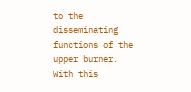to the disseminating functions of the upper burner. With this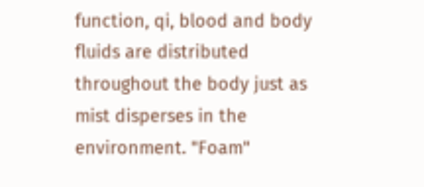function, qi, blood and body fluids are distributed throughout the body just as mist disperses in the environment. "Foam"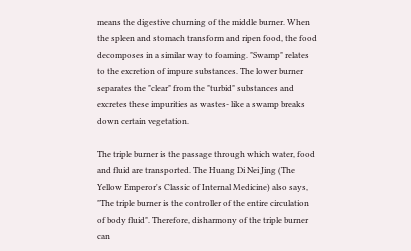means the digestive churning of the middle burner. When the spleen and stomach transform and ripen food, the food decomposes in a similar way to foaming. "Swamp" relates to the excretion of impure substances. The lower burner separates the "clear" from the "turbid" substances and excretes these impurities as wastes- like a swamp breaks down certain vegetation.

The triple burner is the passage through which water, food and fluid are transported. The Huang Di Nei Jing (The Yellow Emperor's Classic of Internal Medicine) also says, "The triple burner is the controller of the entire circulation of body fluid". Therefore, disharmony of the triple burner can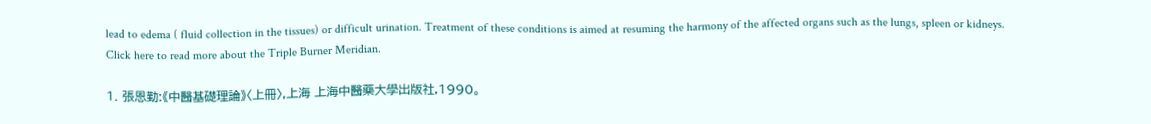lead to edema ( fluid collection in the tissues) or difficult urination. Treatment of these conditions is aimed at resuming the harmony of the affected organs such as the lungs, spleen or kidneys.
Click here to read more about the Triple Burner Meridian.

1. 張恩勤:《中醫基礎理論》〈上冊〉,上海 上海中醫藥大學出版社,1990。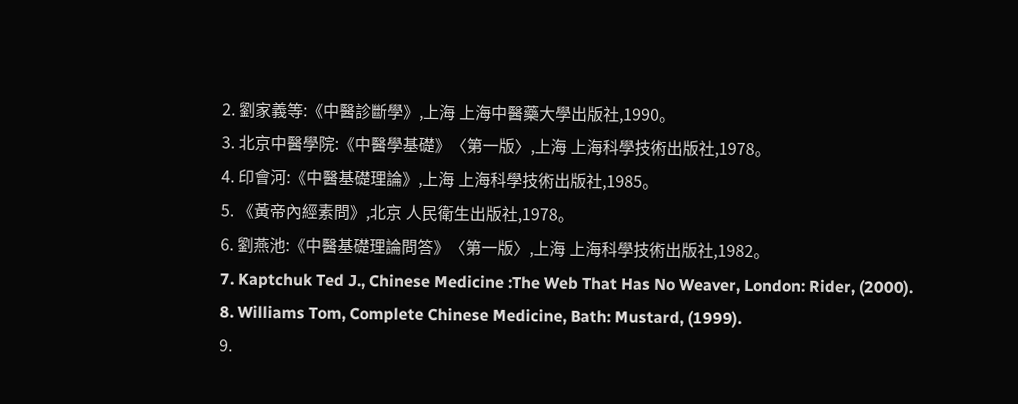2. 劉家義等:《中醫診斷學》,上海 上海中醫藥大學出版社,1990。
3. 北京中醫學院:《中醫學基礎》〈第一版〉,上海 上海科學技術出版社,1978。
4. 印會河:《中醫基礎理論》,上海 上海科學技術出版社,1985。
5. 《黃帝內經素問》,北京 人民衛生出版社,1978。
6. 劉燕池:《中醫基礎理論問答》〈第一版〉,上海 上海科學技術出版社,1982。
7. Kaptchuk Ted J., Chinese Medicine :The Web That Has No Weaver, London: Rider, (2000).
8. Williams Tom, Complete Chinese Medicine, Bath: Mustard, (1999).
9.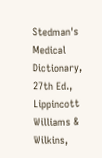Stedman's Medical Dictionary, 27th Ed., Lippincott Williams & Wilkins,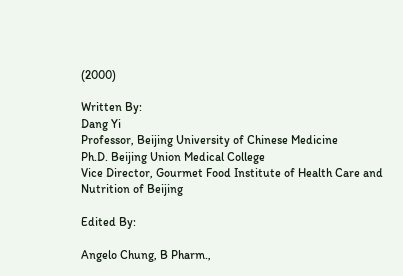(2000)

Written By:
Dang Yi
Professor, Beijing University of Chinese Medicine
Ph.D. Beijing Union Medical College
Vice Director, Gourmet Food Institute of Health Care and Nutrition of Beijing

Edited By:

Angelo Chung, B Pharm.,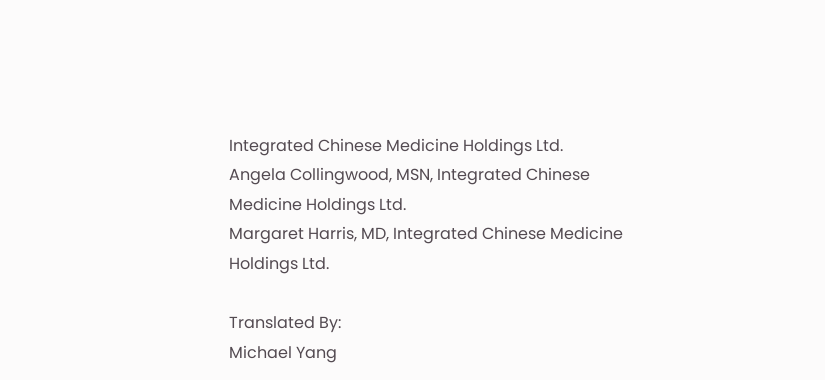Integrated Chinese Medicine Holdings Ltd.
Angela Collingwood, MSN, Integrated Chinese Medicine Holdings Ltd.
Margaret Harris, MD, Integrated Chinese Medicine Holdings Ltd.

Translated By:
Michael Yang